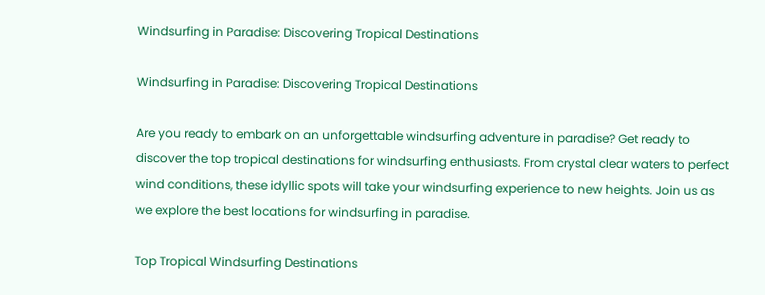Windsurfing in Paradise: Discovering Tropical Destinations

Windsurfing in Paradise: Discovering Tropical Destinations

Are you ready to embark on an unforgettable windsurfing adventure in paradise? Get ready to discover the top tropical destinations for windsurfing enthusiasts. From crystal clear waters to perfect wind conditions, these idyllic spots will take your windsurfing experience to new heights. Join us as we explore the best locations for windsurfing in paradise.

Top Tropical Windsurfing Destinations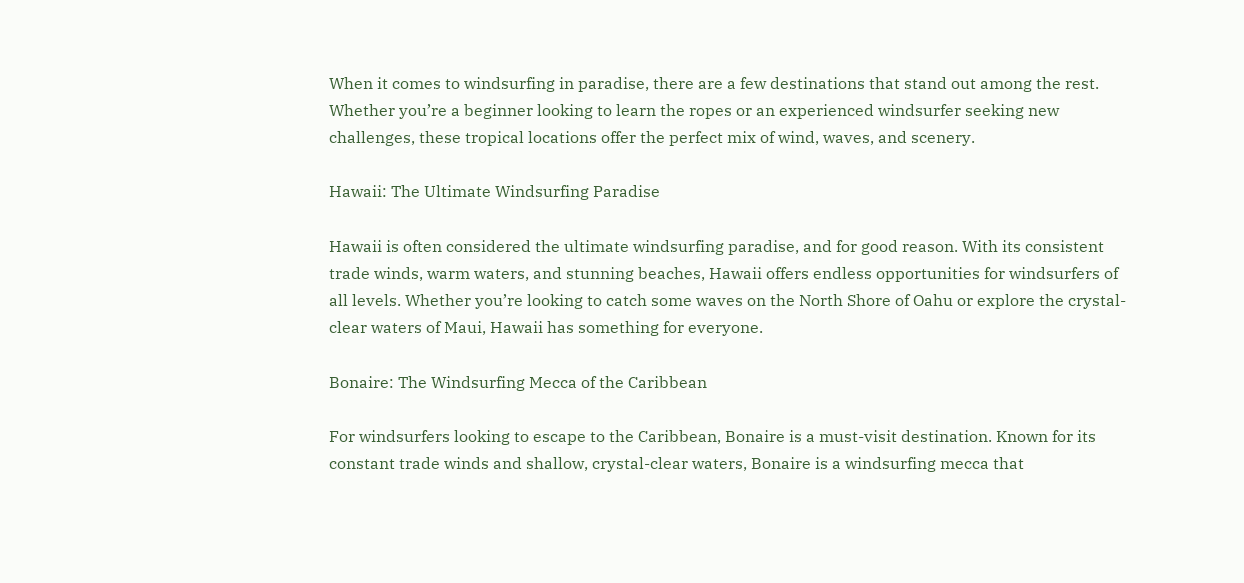When it comes to windsurfing in paradise, there are a few destinations that stand out among the rest. Whether you’re a beginner looking to learn the ropes or an experienced windsurfer seeking new challenges, these tropical locations offer the perfect mix of wind, waves, and scenery.

Hawaii: The Ultimate Windsurfing Paradise

Hawaii is often considered the ultimate windsurfing paradise, and for good reason. With its consistent trade winds, warm waters, and stunning beaches, Hawaii offers endless opportunities for windsurfers of all levels. Whether you’re looking to catch some waves on the North Shore of Oahu or explore the crystal-clear waters of Maui, Hawaii has something for everyone.

Bonaire: The Windsurfing Mecca of the Caribbean

For windsurfers looking to escape to the Caribbean, Bonaire is a must-visit destination. Known for its constant trade winds and shallow, crystal-clear waters, Bonaire is a windsurfing mecca that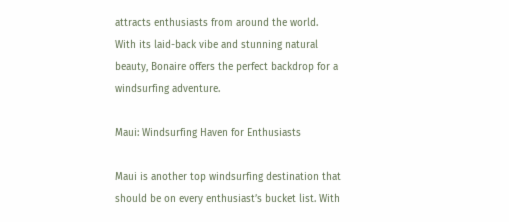attracts enthusiasts from around the world. With its laid-back vibe and stunning natural beauty, Bonaire offers the perfect backdrop for a windsurfing adventure.

Maui: Windsurfing Haven for Enthusiasts

Maui is another top windsurfing destination that should be on every enthusiast’s bucket list. With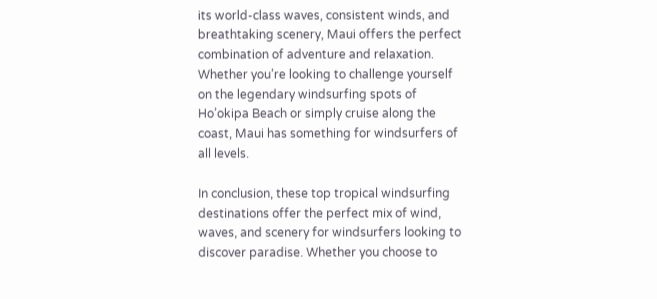its world-class waves, consistent winds, and breathtaking scenery, Maui offers the perfect combination of adventure and relaxation. Whether you’re looking to challenge yourself on the legendary windsurfing spots of Ho’okipa Beach or simply cruise along the coast, Maui has something for windsurfers of all levels.

In conclusion, these top tropical windsurfing destinations offer the perfect mix of wind, waves, and scenery for windsurfers looking to discover paradise. Whether you choose to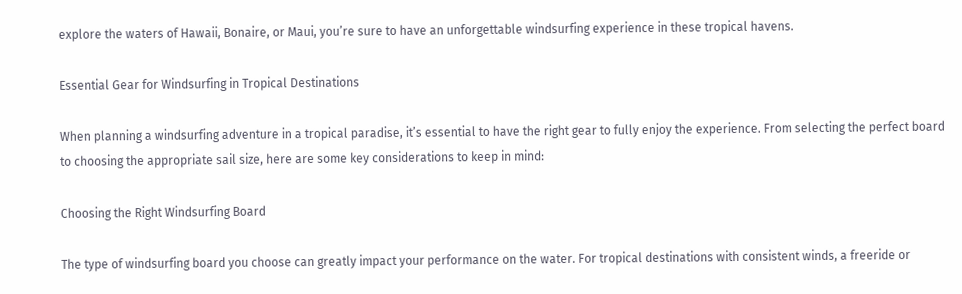explore the waters of Hawaii, Bonaire, or Maui, you’re sure to have an unforgettable windsurfing experience in these tropical havens.

Essential Gear for Windsurfing in Tropical Destinations

When planning a windsurfing adventure in a tropical paradise, it’s essential to have the right gear to fully enjoy the experience. From selecting the perfect board to choosing the appropriate sail size, here are some key considerations to keep in mind:

Choosing the Right Windsurfing Board

The type of windsurfing board you choose can greatly impact your performance on the water. For tropical destinations with consistent winds, a freeride or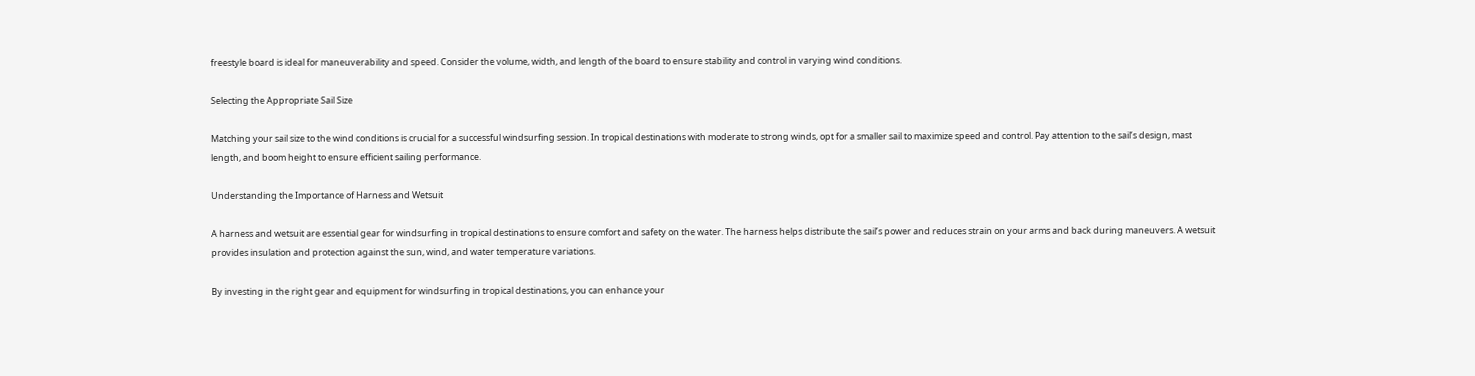freestyle board is ideal for maneuverability and speed. Consider the volume, width, and length of the board to ensure stability and control in varying wind conditions.

Selecting the Appropriate Sail Size

Matching your sail size to the wind conditions is crucial for a successful windsurfing session. In tropical destinations with moderate to strong winds, opt for a smaller sail to maximize speed and control. Pay attention to the sail’s design, mast length, and boom height to ensure efficient sailing performance.

Understanding the Importance of Harness and Wetsuit

A harness and wetsuit are essential gear for windsurfing in tropical destinations to ensure comfort and safety on the water. The harness helps distribute the sail’s power and reduces strain on your arms and back during maneuvers. A wetsuit provides insulation and protection against the sun, wind, and water temperature variations.

By investing in the right gear and equipment for windsurfing in tropical destinations, you can enhance your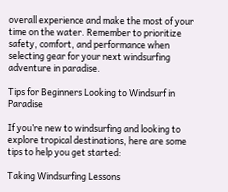overall experience and make the most of your time on the water. Remember to prioritize safety, comfort, and performance when selecting gear for your next windsurfing adventure in paradise.

Tips for Beginners Looking to Windsurf in Paradise

If you’re new to windsurfing and looking to explore tropical destinations, here are some tips to help you get started:

Taking Windsurfing Lessons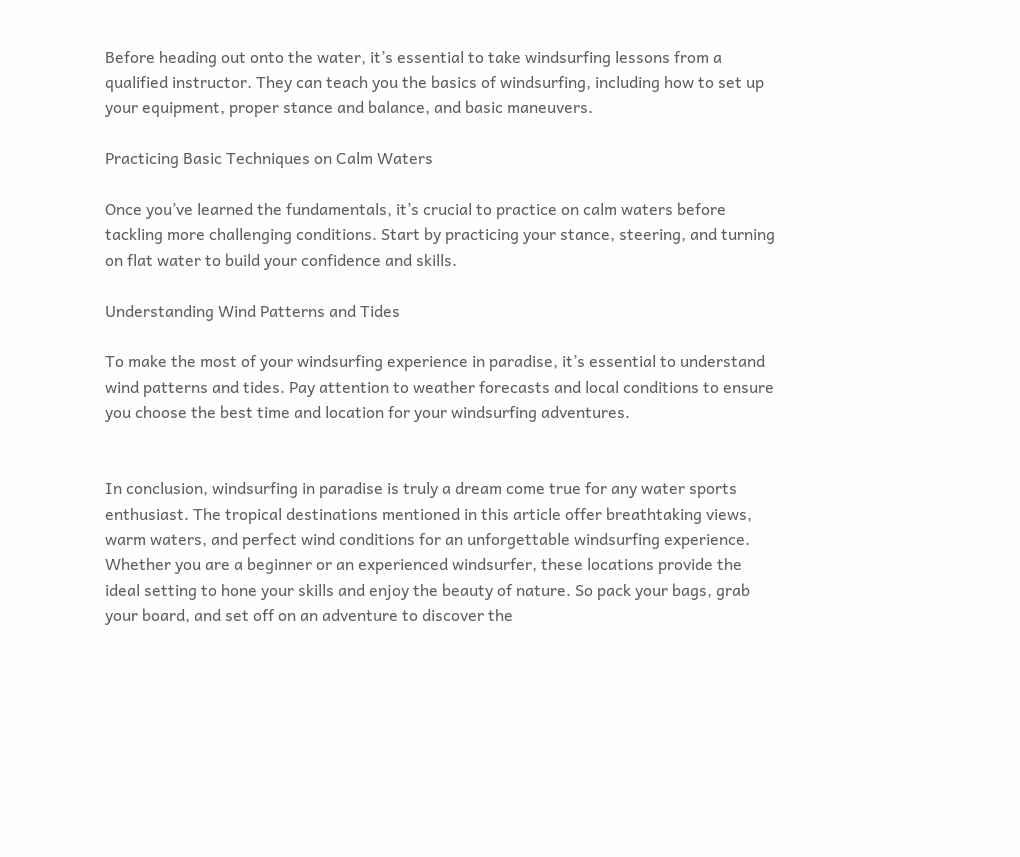Before heading out onto the water, it’s essential to take windsurfing lessons from a qualified instructor. They can teach you the basics of windsurfing, including how to set up your equipment, proper stance and balance, and basic maneuvers.

Practicing Basic Techniques on Calm Waters

Once you’ve learned the fundamentals, it’s crucial to practice on calm waters before tackling more challenging conditions. Start by practicing your stance, steering, and turning on flat water to build your confidence and skills.

Understanding Wind Patterns and Tides

To make the most of your windsurfing experience in paradise, it’s essential to understand wind patterns and tides. Pay attention to weather forecasts and local conditions to ensure you choose the best time and location for your windsurfing adventures.


In conclusion, windsurfing in paradise is truly a dream come true for any water sports enthusiast. The tropical destinations mentioned in this article offer breathtaking views, warm waters, and perfect wind conditions for an unforgettable windsurfing experience. Whether you are a beginner or an experienced windsurfer, these locations provide the ideal setting to hone your skills and enjoy the beauty of nature. So pack your bags, grab your board, and set off on an adventure to discover the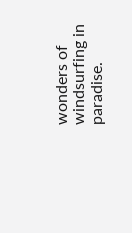wonders of windsurfing in paradise.